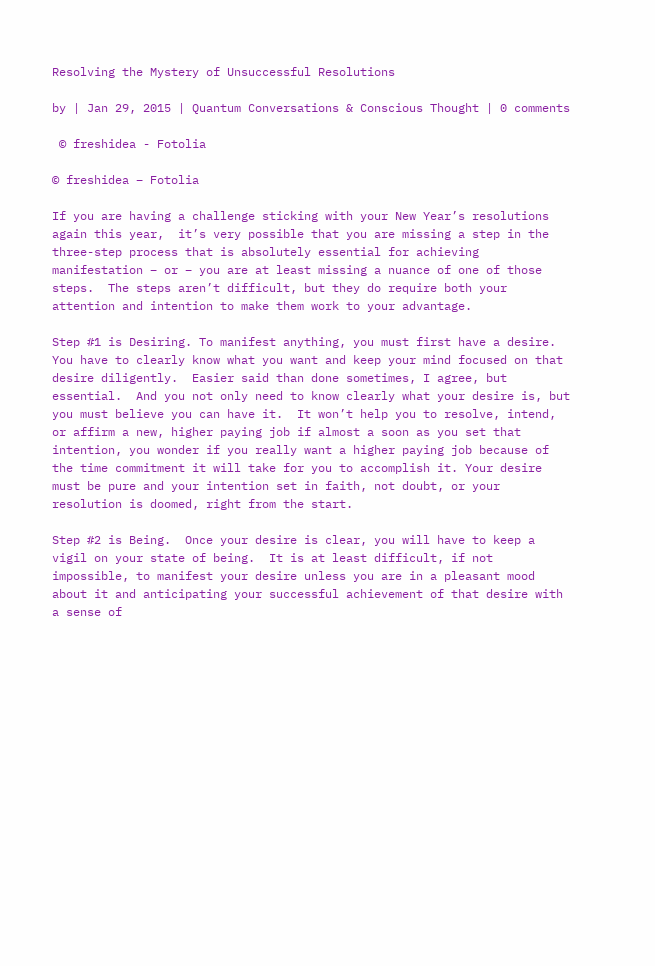Resolving the Mystery of Unsuccessful Resolutions

by | Jan 29, 2015 | Quantum Conversations & Conscious Thought | 0 comments

 © freshidea - Fotolia

© freshidea – Fotolia

If you are having a challenge sticking with your New Year’s resolutions again this year,  it’s very possible that you are missing a step in the three-step process that is absolutely essential for achieving manifestation – or – you are at least missing a nuance of one of those steps.  The steps aren’t difficult, but they do require both your attention and intention to make them work to your advantage.

Step #1 is Desiring. To manifest anything, you must first have a desire.  You have to clearly know what you want and keep your mind focused on that desire diligently.  Easier said than done sometimes, I agree, but essential.  And you not only need to know clearly what your desire is, but you must believe you can have it.  It won’t help you to resolve, intend, or affirm a new, higher paying job if almost a soon as you set that intention, you wonder if you really want a higher paying job because of the time commitment it will take for you to accomplish it. Your desire must be pure and your intention set in faith, not doubt, or your resolution is doomed, right from the start.

Step #2 is Being.  Once your desire is clear, you will have to keep a vigil on your state of being.  It is at least difficult, if not impossible, to manifest your desire unless you are in a pleasant mood about it and anticipating your successful achievement of that desire with a sense of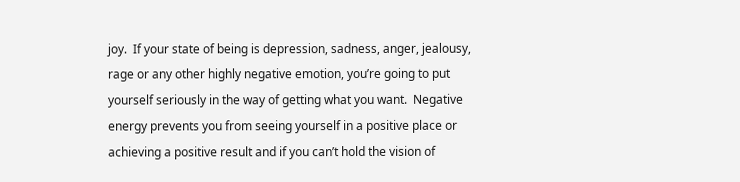joy.  If your state of being is depression, sadness, anger, jealousy, rage or any other highly negative emotion, you’re going to put yourself seriously in the way of getting what you want.  Negative energy prevents you from seeing yourself in a positive place or achieving a positive result and if you can’t hold the vision of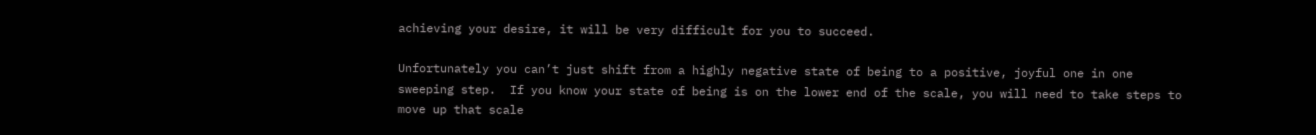achieving your desire, it will be very difficult for you to succeed.

Unfortunately you can’t just shift from a highly negative state of being to a positive, joyful one in one sweeping step.  If you know your state of being is on the lower end of the scale, you will need to take steps to move up that scale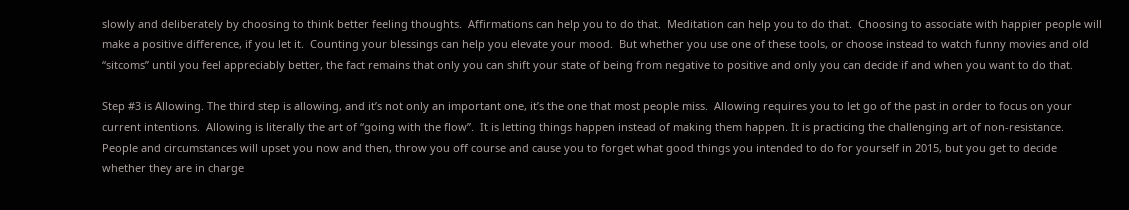slowly and deliberately by choosing to think better feeling thoughts.  Affirmations can help you to do that.  Meditation can help you to do that.  Choosing to associate with happier people will make a positive difference, if you let it.  Counting your blessings can help you elevate your mood.  But whether you use one of these tools, or choose instead to watch funny movies and old “sitcoms” until you feel appreciably better, the fact remains that only you can shift your state of being from negative to positive and only you can decide if and when you want to do that.

Step #3 is Allowing. The third step is allowing, and it’s not only an important one, it’s the one that most people miss.  Allowing requires you to let go of the past in order to focus on your current intentions.  Allowing is literally the art of “going with the flow”.  It is letting things happen instead of making them happen. It is practicing the challenging art of non-resistance.  People and circumstances will upset you now and then, throw you off course and cause you to forget what good things you intended to do for yourself in 2015, but you get to decide whether they are in charge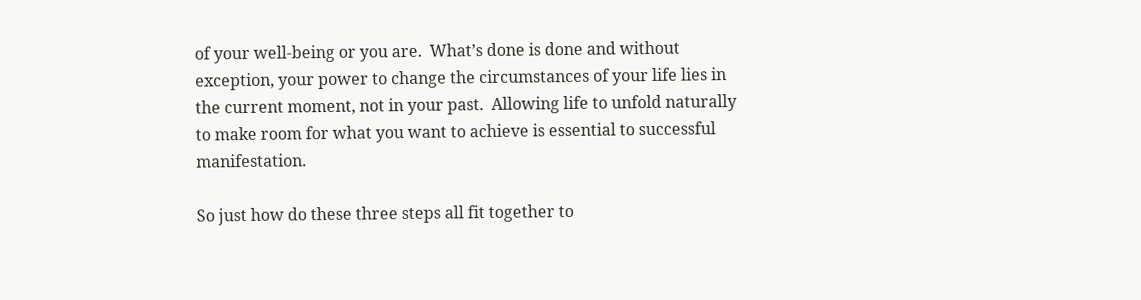of your well-being or you are.  What’s done is done and without exception, your power to change the circumstances of your life lies in the current moment, not in your past.  Allowing life to unfold naturally to make room for what you want to achieve is essential to successful manifestation.

So just how do these three steps all fit together to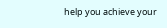help you achieve your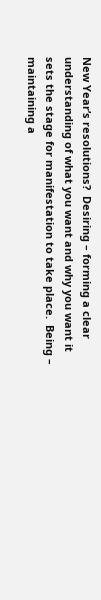New Year’s resolutions?  Desiring – forming a clear understanding of what you want and why you want it sets the stage for manifestation to take place.  Being – maintaining a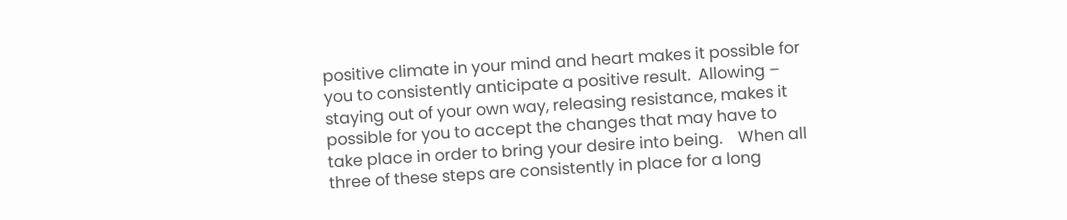positive climate in your mind and heart makes it possible for you to consistently anticipate a positive result.  Allowing – staying out of your own way, releasing resistance, makes it possible for you to accept the changes that may have to take place in order to bring your desire into being.    When all three of these steps are consistently in place for a long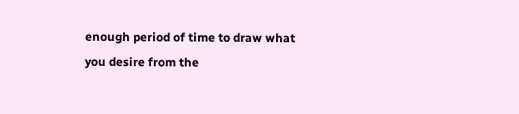enough period of time to draw what you desire from the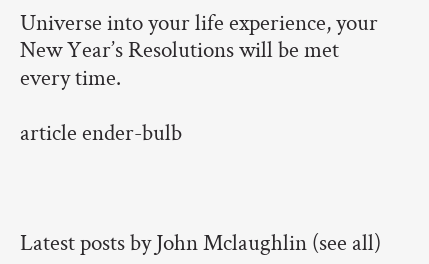Universe into your life experience, your New Year’s Resolutions will be met every time.

article ender-bulb



Latest posts by John Mclaughlin (see all)